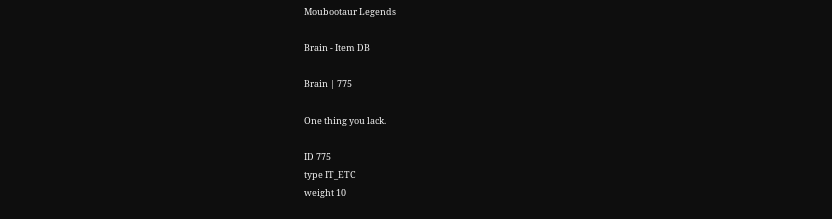Moubootaur Legends

Brain - Item DB

Brain | 775

One thing you lack.

ID 775
type IT_ETC
weight 10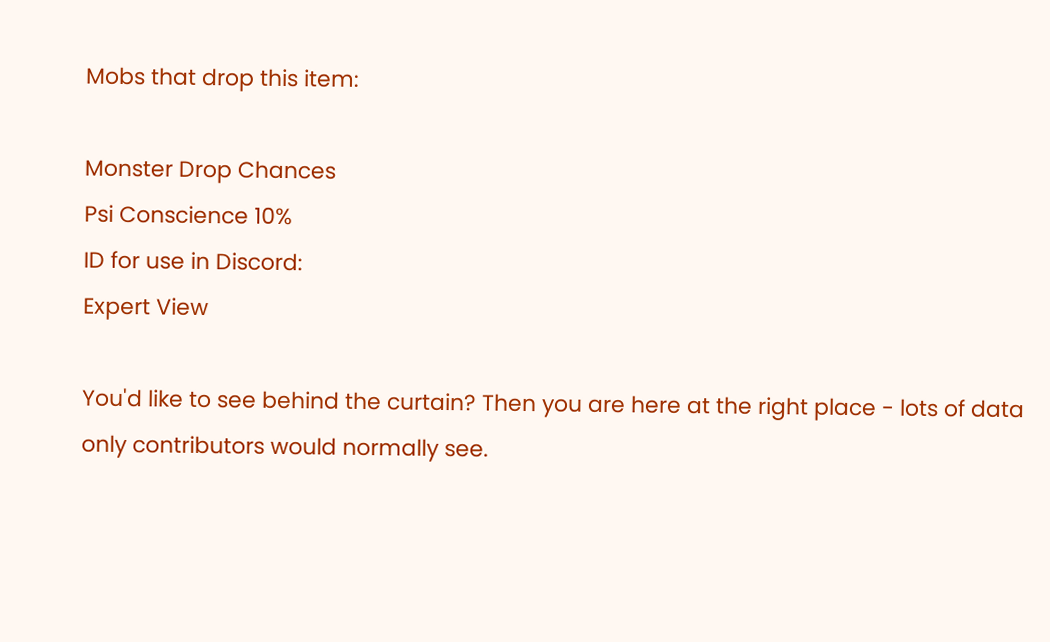Mobs that drop this item:

Monster Drop Chances
Psi Conscience 10%
ID for use in Discord:
Expert View

You'd like to see behind the curtain? Then you are here at the right place - lots of data only contributors would normally see.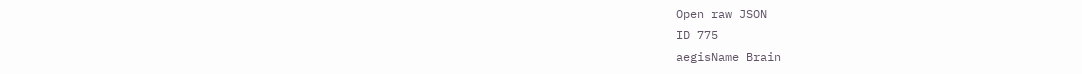Open raw JSON
ID 775
aegisName Brain